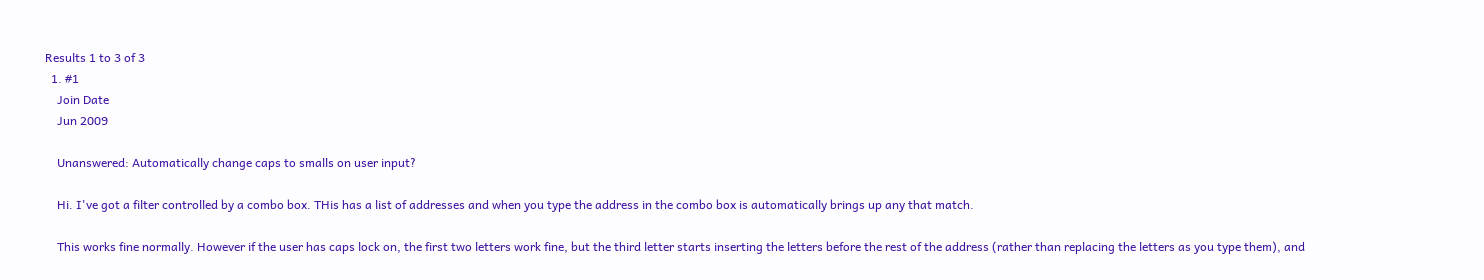Results 1 to 3 of 3
  1. #1
    Join Date
    Jun 2009

    Unanswered: Automatically change caps to smalls on user input?

    Hi. I've got a filter controlled by a combo box. THis has a list of addresses and when you type the address in the combo box is automatically brings up any that match.

    This works fine normally. However if the user has caps lock on, the first two letters work fine, but the third letter starts inserting the letters before the rest of the address (rather than replacing the letters as you type them), and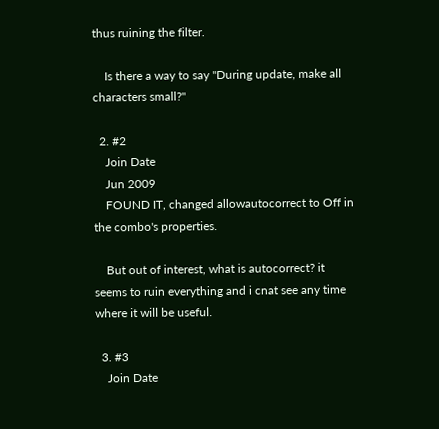thus ruining the filter.

    Is there a way to say "During update, make all characters small?"

  2. #2
    Join Date
    Jun 2009
    FOUND IT, changed allowautocorrect to Off in the combo's properties.

    But out of interest, what is autocorrect? it seems to ruin everything and i cnat see any time where it will be useful.

  3. #3
    Join Date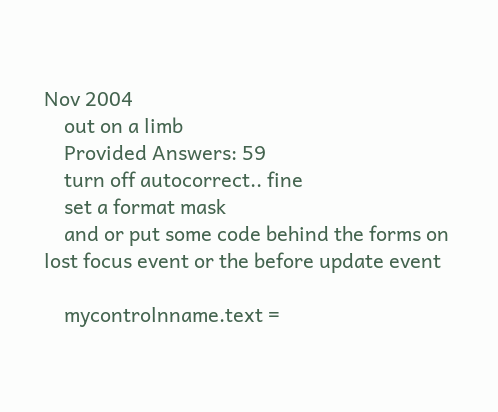Nov 2004
    out on a limb
    Provided Answers: 59
    turn off autocorrect.. fine
    set a format mask
    and or put some code behind the forms on lost focus event or the before update event

    mycontrolnname.text =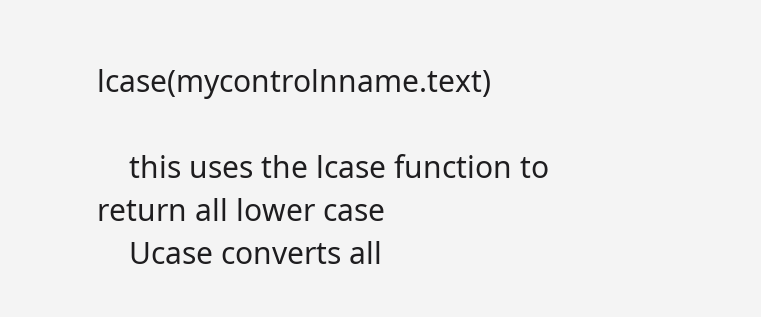lcase(mycontrolnname.text)

    this uses the lcase function to return all lower case
    Ucase converts all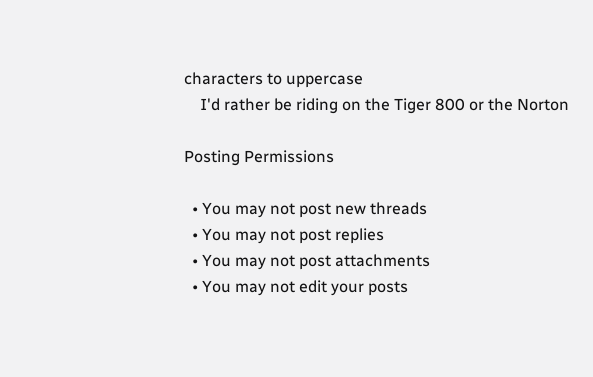characters to uppercase
    I'd rather be riding on the Tiger 800 or the Norton

Posting Permissions

  • You may not post new threads
  • You may not post replies
  • You may not post attachments
  • You may not edit your posts